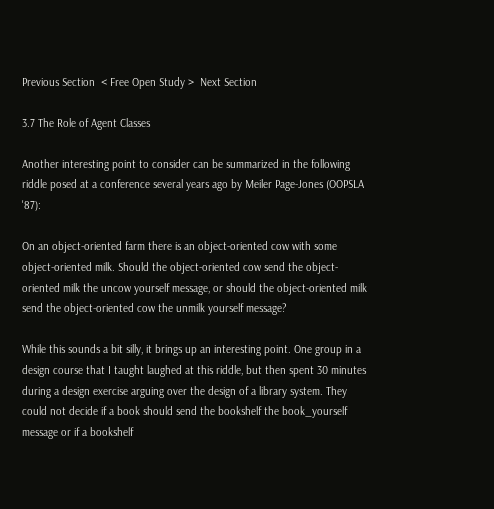Previous Section  < Free Open Study >  Next Section

3.7 The Role of Agent Classes

Another interesting point to consider can be summarized in the following riddle posed at a conference several years ago by Meiler Page-Jones (OOPSLA '87):

On an object-oriented farm there is an object-oriented cow with some object-oriented milk. Should the object-oriented cow send the object-oriented milk the uncow yourself message, or should the object-oriented milk send the object-oriented cow the unmilk yourself message?

While this sounds a bit silly, it brings up an interesting point. One group in a design course that I taught laughed at this riddle, but then spent 30 minutes during a design exercise arguing over the design of a library system. They could not decide if a book should send the bookshelf the book_yourself message or if a bookshelf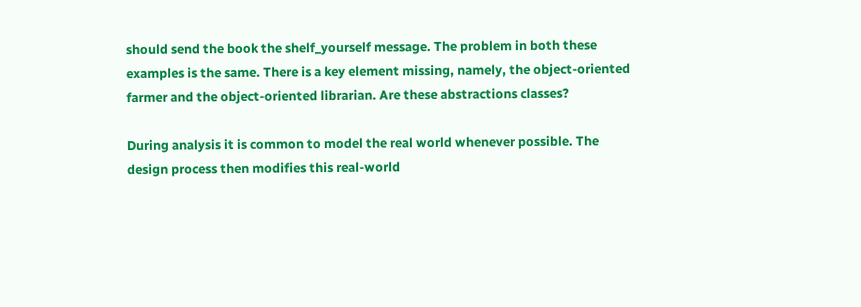should send the book the shelf_yourself message. The problem in both these examples is the same. There is a key element missing, namely, the object-oriented farmer and the object-oriented librarian. Are these abstractions classes?

During analysis it is common to model the real world whenever possible. The design process then modifies this real-world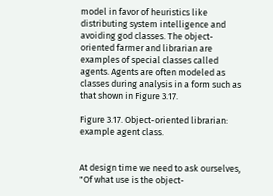model in favor of heuristics like distributing system intelligence and avoiding god classes. The object-oriented farmer and librarian are examples of special classes called agents. Agents are often modeled as classes during analysis in a form such as that shown in Figure 3.17.

Figure 3.17. Object-oriented librarian: example agent class.


At design time we need to ask ourselves, "Of what use is the object-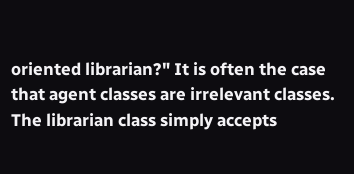oriented librarian?" It is often the case that agent classes are irrelevant classes. The librarian class simply accepts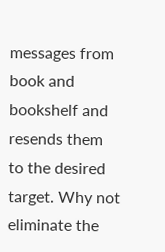messages from book and bookshelf and resends them to the desired target. Why not eliminate the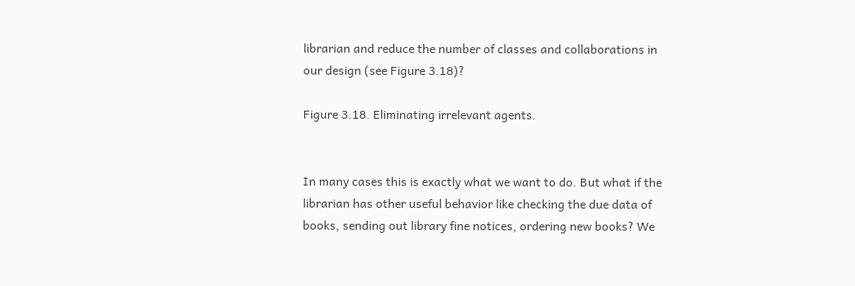librarian and reduce the number of classes and collaborations in our design (see Figure 3.18)?

Figure 3.18. Eliminating irrelevant agents.


In many cases this is exactly what we want to do. But what if the librarian has other useful behavior like checking the due data of books, sending out library fine notices, ordering new books? We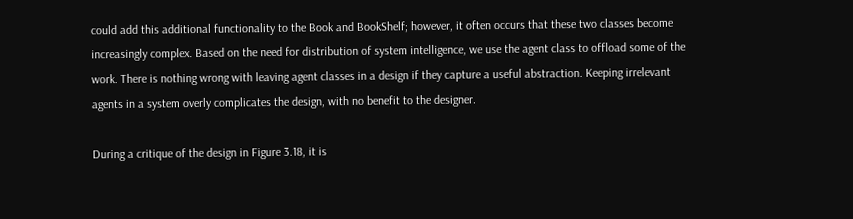could add this additional functionality to the Book and BookShelf; however, it often occurs that these two classes become increasingly complex. Based on the need for distribution of system intelligence, we use the agent class to offload some of the work. There is nothing wrong with leaving agent classes in a design if they capture a useful abstraction. Keeping irrelevant agents in a system overly complicates the design, with no benefit to the designer.

During a critique of the design in Figure 3.18, it is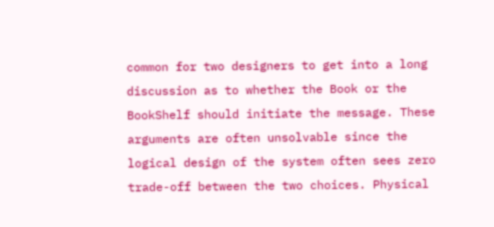common for two designers to get into a long discussion as to whether the Book or the BookShelf should initiate the message. These arguments are often unsolvable since the logical design of the system often sees zero trade-off between the two choices. Physical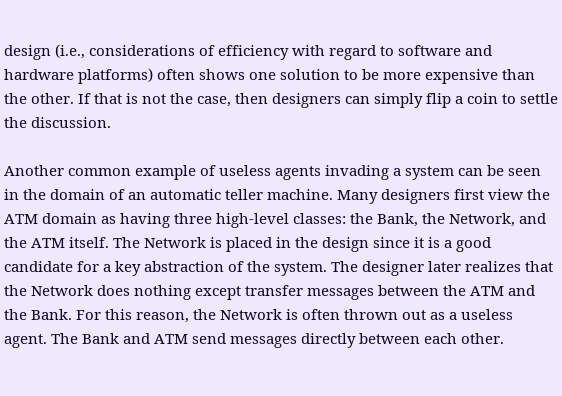design (i.e., considerations of efficiency with regard to software and hardware platforms) often shows one solution to be more expensive than the other. If that is not the case, then designers can simply flip a coin to settle the discussion.

Another common example of useless agents invading a system can be seen in the domain of an automatic teller machine. Many designers first view the ATM domain as having three high-level classes: the Bank, the Network, and the ATM itself. The Network is placed in the design since it is a good candidate for a key abstraction of the system. The designer later realizes that the Network does nothing except transfer messages between the ATM and the Bank. For this reason, the Network is often thrown out as a useless agent. The Bank and ATM send messages directly between each other.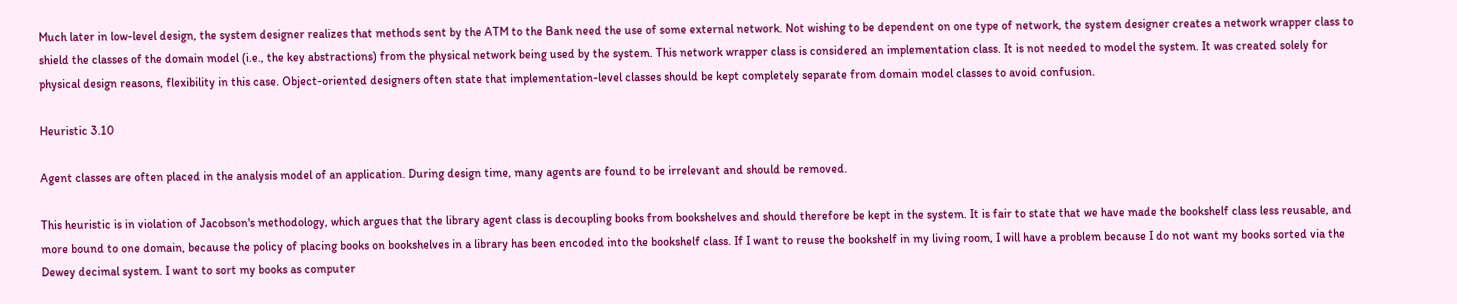Much later in low-level design, the system designer realizes that methods sent by the ATM to the Bank need the use of some external network. Not wishing to be dependent on one type of network, the system designer creates a network wrapper class to shield the classes of the domain model (i.e., the key abstractions) from the physical network being used by the system. This network wrapper class is considered an implementation class. It is not needed to model the system. It was created solely for physical design reasons, flexibility in this case. Object-oriented designers often state that implementation-level classes should be kept completely separate from domain model classes to avoid confusion.

Heuristic 3.10

Agent classes are often placed in the analysis model of an application. During design time, many agents are found to be irrelevant and should be removed.

This heuristic is in violation of Jacobson's methodology, which argues that the library agent class is decoupling books from bookshelves and should therefore be kept in the system. It is fair to state that we have made the bookshelf class less reusable, and more bound to one domain, because the policy of placing books on bookshelves in a library has been encoded into the bookshelf class. If I want to reuse the bookshelf in my living room, I will have a problem because I do not want my books sorted via the Dewey decimal system. I want to sort my books as computer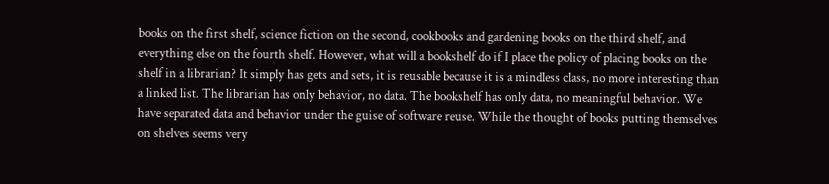books on the first shelf, science fiction on the second, cookbooks and gardening books on the third shelf, and everything else on the fourth shelf. However, what will a bookshelf do if I place the policy of placing books on the shelf in a librarian? It simply has gets and sets, it is reusable because it is a mindless class, no more interesting than a linked list. The librarian has only behavior, no data. The bookshelf has only data, no meaningful behavior. We have separated data and behavior under the guise of software reuse. While the thought of books putting themselves on shelves seems very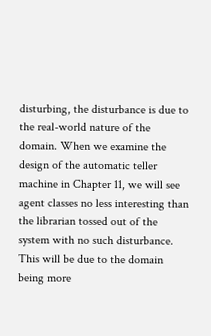disturbing, the disturbance is due to the real-world nature of the domain. When we examine the design of the automatic teller machine in Chapter 11, we will see agent classes no less interesting than the librarian tossed out of the system with no such disturbance. This will be due to the domain being more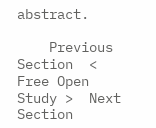abstract.

    Previous Section  < Free Open Study >  Next Section